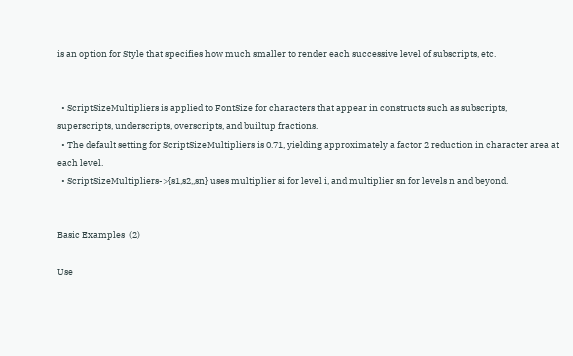is an option for Style that specifies how much smaller to render each successive level of subscripts, etc.


  • ScriptSizeMultipliers is applied to FontSize for characters that appear in constructs such as subscripts, superscripts, underscripts, overscripts, and builtup fractions.
  • The default setting for ScriptSizeMultipliers is 0.71, yielding approximately a factor 2 reduction in character area at each level.
  • ScriptSizeMultipliers->{s1,s2,,sn} uses multiplier si for level i, and multiplier sn for levels n and beyond.


Basic Examples  (2)

Use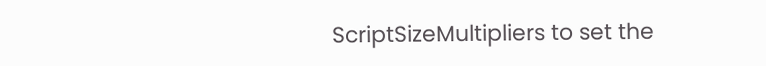ScriptSizeMultipliers to set the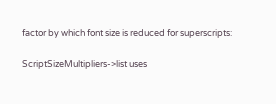factor by which font size is reduced for superscripts:

ScriptSizeMultipliers->list uses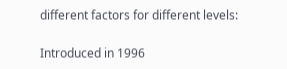different factors for different levels:

Introduced in 1996